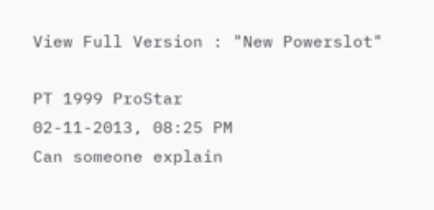View Full Version : "New Powerslot"

PT 1999 ProStar
02-11-2013, 08:25 PM
Can someone explain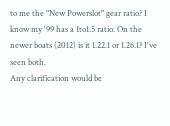to me the "New Powerslot" gear ratio? I know my '99 has a 1to1.5 ratio. On the newer boats (2012) is it 1.22.1 or 1.26.1? I've seen both.
Any clarification would be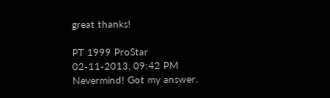great thanks!

PT 1999 ProStar
02-11-2013, 09:42 PM
Nevermind! Got my answer.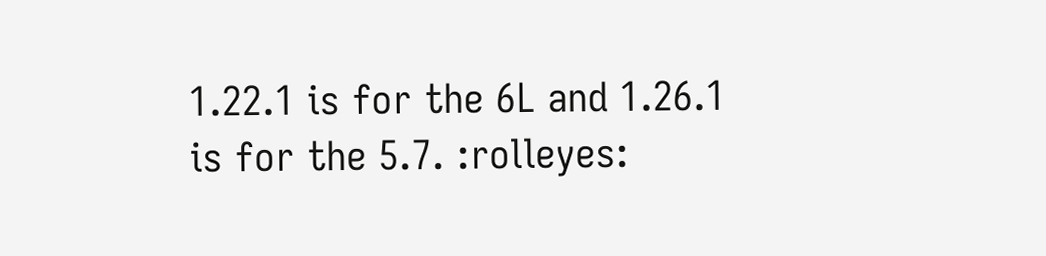1.22.1 is for the 6L and 1.26.1 is for the 5.7. :rolleyes: